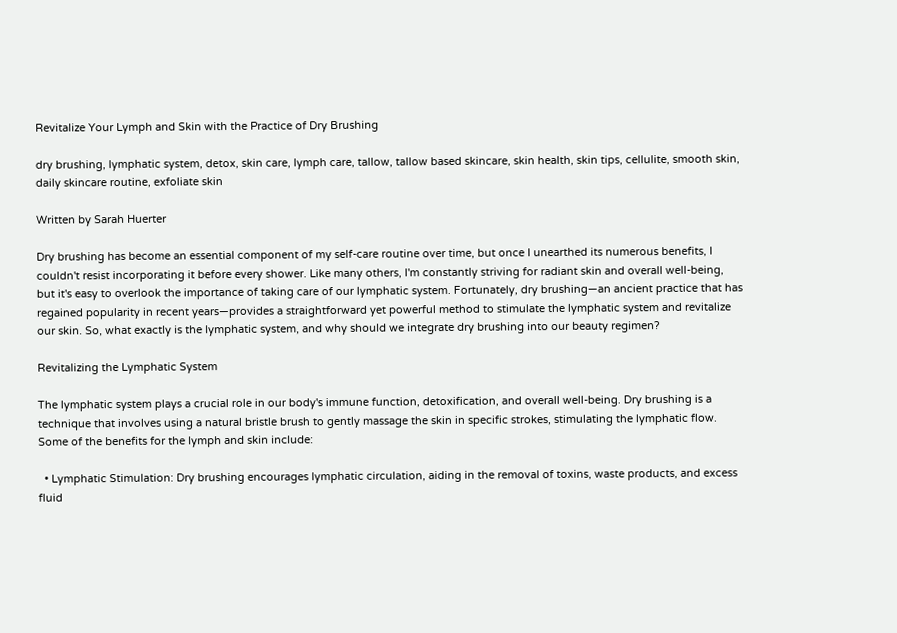Revitalize Your Lymph and Skin with the Practice of Dry Brushing

dry brushing, lymphatic system, detox, skin care, lymph care, tallow, tallow based skincare, skin health, skin tips, cellulite, smooth skin, daily skincare routine, exfoliate skin

Written by Sarah Huerter

Dry brushing has become an essential component of my self-care routine over time, but once I unearthed its numerous benefits, I couldn't resist incorporating it before every shower. Like many others, I'm constantly striving for radiant skin and overall well-being, but it's easy to overlook the importance of taking care of our lymphatic system. Fortunately, dry brushing—an ancient practice that has regained popularity in recent years—provides a straightforward yet powerful method to stimulate the lymphatic system and revitalize our skin. So, what exactly is the lymphatic system, and why should we integrate dry brushing into our beauty regimen?

Revitalizing the Lymphatic System

The lymphatic system plays a crucial role in our body's immune function, detoxification, and overall well-being. Dry brushing is a technique that involves using a natural bristle brush to gently massage the skin in specific strokes, stimulating the lymphatic flow. Some of the benefits for the lymph and skin include:

  • Lymphatic Stimulation: Dry brushing encourages lymphatic circulation, aiding in the removal of toxins, waste products, and excess fluid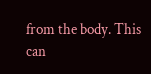from the body. This can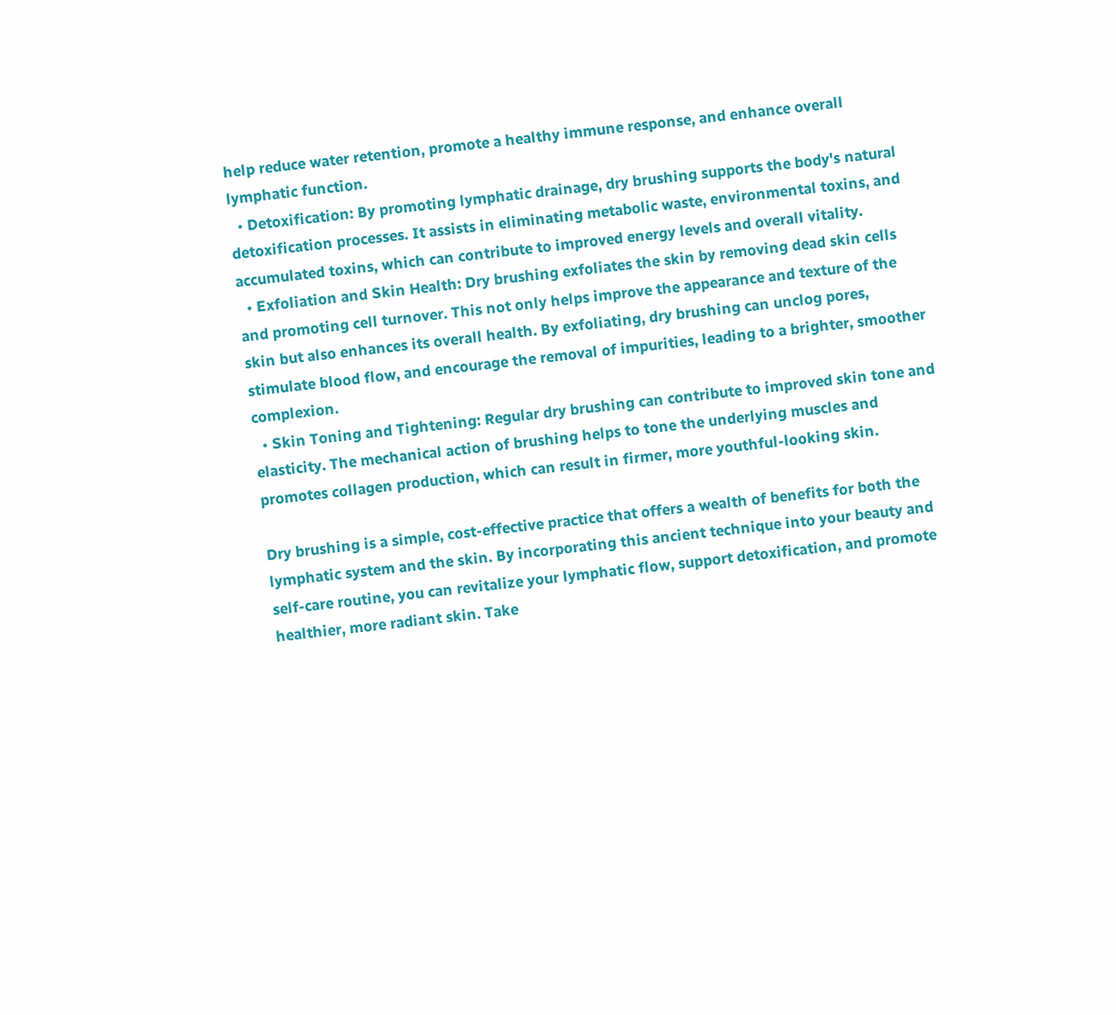help reduce water retention, promote a healthy immune response, and enhance overall lymphatic function.
  • Detoxification: By promoting lymphatic drainage, dry brushing supports the body's natural detoxification processes. It assists in eliminating metabolic waste, environmental toxins, and accumulated toxins, which can contribute to improved energy levels and overall vitality.
  • Exfoliation and Skin Health: Dry brushing exfoliates the skin by removing dead skin cells and promoting cell turnover. This not only helps improve the appearance and texture of the skin but also enhances its overall health. By exfoliating, dry brushing can unclog pores, stimulate blood flow, and encourage the removal of impurities, leading to a brighter, smoother complexion.
  • Skin Toning and Tightening: Regular dry brushing can contribute to improved skin tone and elasticity. The mechanical action of brushing helps to tone the underlying muscles and promotes collagen production, which can result in firmer, more youthful-looking skin.

Dry brushing is a simple, cost-effective practice that offers a wealth of benefits for both the lymphatic system and the skin. By incorporating this ancient technique into your beauty and self-care routine, you can revitalize your lymphatic flow, support detoxification, and promote healthier, more radiant skin. Take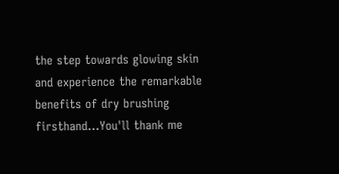the step towards glowing skin and experience the remarkable benefits of dry brushing firsthand...You'll thank me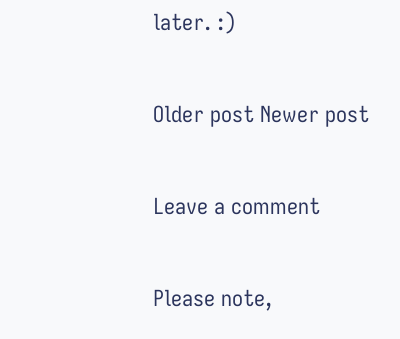later. :)

Older post Newer post

Leave a comment

Please note,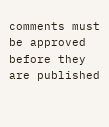comments must be approved before they are published